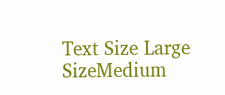Text Size Large SizeMedium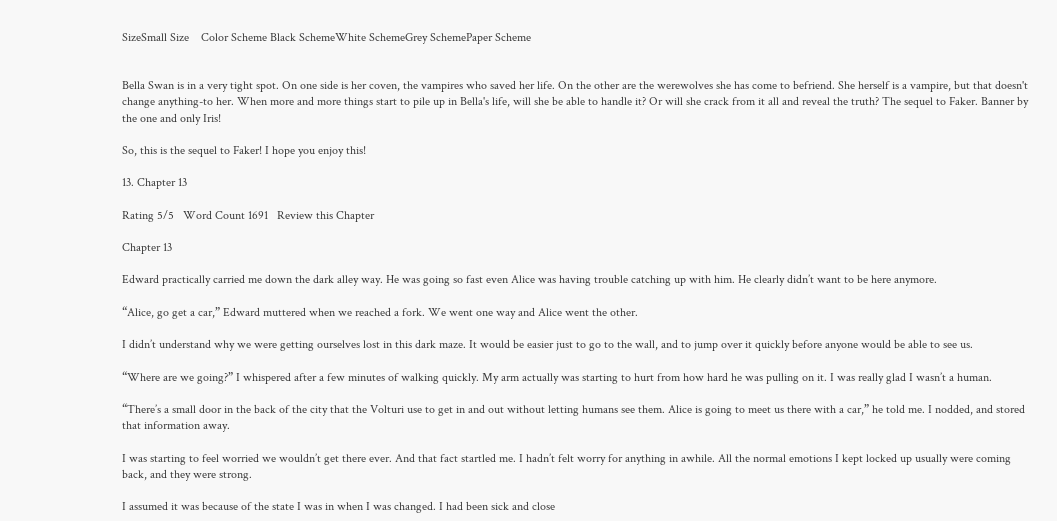SizeSmall Size    Color Scheme Black SchemeWhite SchemeGrey SchemePaper Scheme


Bella Swan is in a very tight spot. On one side is her coven, the vampires who saved her life. On the other are the werewolves she has come to befriend. She herself is a vampire, but that doesn't change anything-to her. When more and more things start to pile up in Bella's life, will she be able to handle it? Or will she crack from it all and reveal the truth? The sequel to Faker. Banner by the one and only Iris!

So, this is the sequel to Faker! I hope you enjoy this!

13. Chapter 13

Rating 5/5   Word Count 1691   Review this Chapter

Chapter 13

Edward practically carried me down the dark alley way. He was going so fast even Alice was having trouble catching up with him. He clearly didn’t want to be here anymore.

“Alice, go get a car,” Edward muttered when we reached a fork. We went one way and Alice went the other.

I didn’t understand why we were getting ourselves lost in this dark maze. It would be easier just to go to the wall, and to jump over it quickly before anyone would be able to see us.

“Where are we going?” I whispered after a few minutes of walking quickly. My arm actually was starting to hurt from how hard he was pulling on it. I was really glad I wasn’t a human.

“There’s a small door in the back of the city that the Volturi use to get in and out without letting humans see them. Alice is going to meet us there with a car,” he told me. I nodded, and stored that information away.

I was starting to feel worried we wouldn’t get there ever. And that fact startled me. I hadn’t felt worry for anything in awhile. All the normal emotions I kept locked up usually were coming back, and they were strong.

I assumed it was because of the state I was in when I was changed. I had been sick and close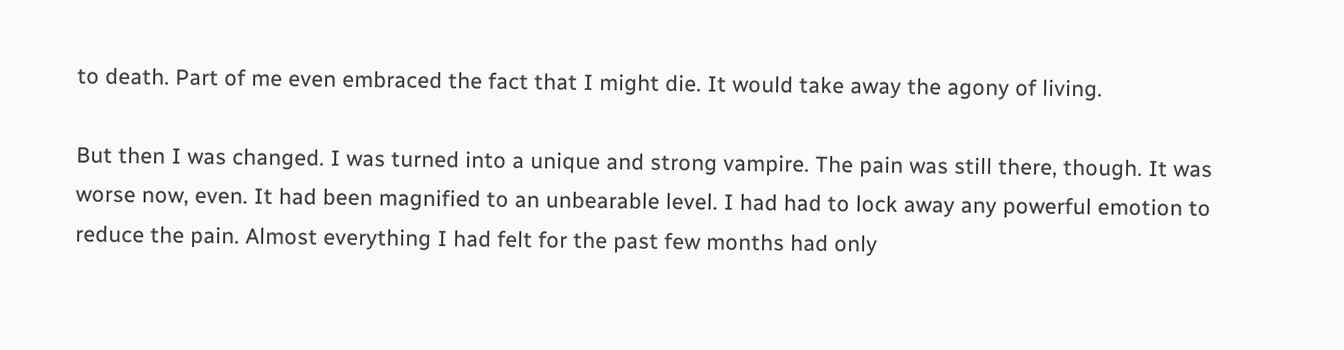to death. Part of me even embraced the fact that I might die. It would take away the agony of living.

But then I was changed. I was turned into a unique and strong vampire. The pain was still there, though. It was worse now, even. It had been magnified to an unbearable level. I had had to lock away any powerful emotion to reduce the pain. Almost everything I had felt for the past few months had only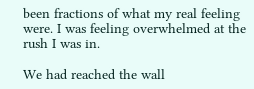been fractions of what my real feeling were. I was feeling overwhelmed at the rush I was in.

We had reached the wall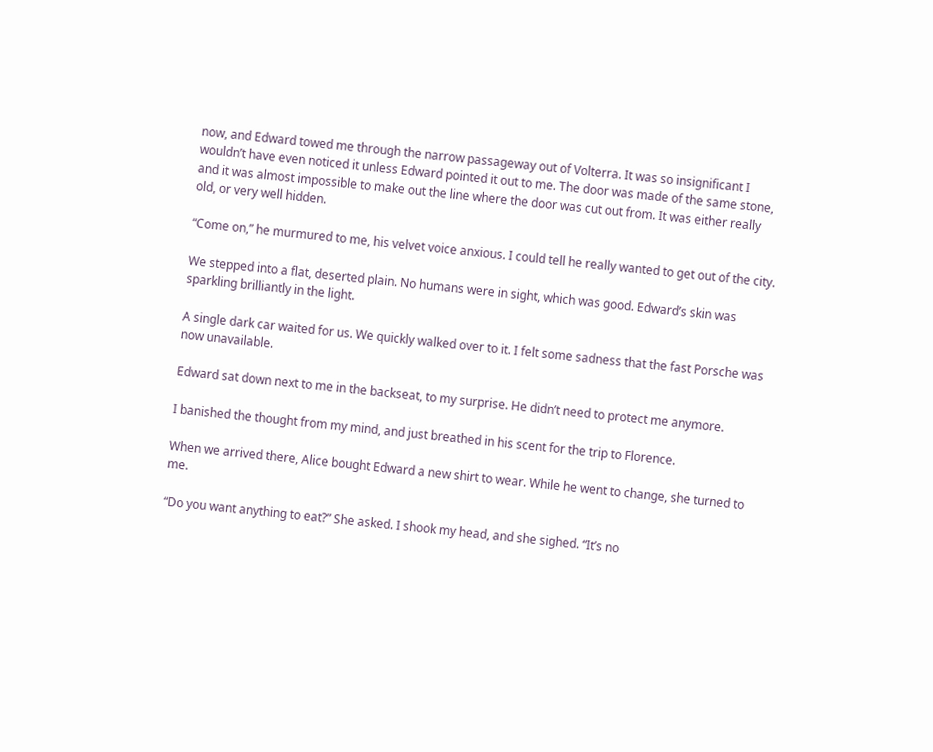now, and Edward towed me through the narrow passageway out of Volterra. It was so insignificant I wouldn’t have even noticed it unless Edward pointed it out to me. The door was made of the same stone, and it was almost impossible to make out the line where the door was cut out from. It was either really old, or very well hidden.

“Come on,” he murmured to me, his velvet voice anxious. I could tell he really wanted to get out of the city.

We stepped into a flat, deserted plain. No humans were in sight, which was good. Edward’s skin was sparkling brilliantly in the light.

A single dark car waited for us. We quickly walked over to it. I felt some sadness that the fast Porsche was now unavailable.

Edward sat down next to me in the backseat, to my surprise. He didn’t need to protect me anymore.

I banished the thought from my mind, and just breathed in his scent for the trip to Florence.

When we arrived there, Alice bought Edward a new shirt to wear. While he went to change, she turned to me.

“Do you want anything to eat?” She asked. I shook my head, and she sighed. “It’s no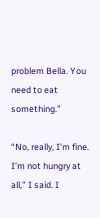problem Bella. You need to eat something.”

“No, really, I’m fine. I’m not hungry at all,” I said. I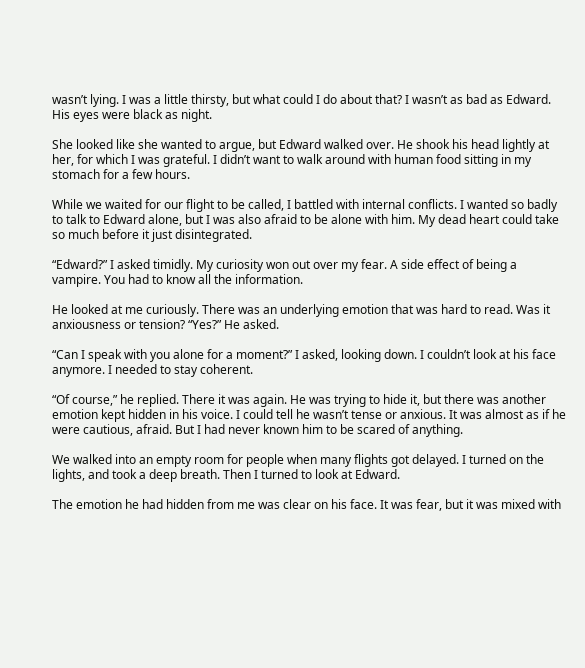wasn’t lying. I was a little thirsty, but what could I do about that? I wasn’t as bad as Edward. His eyes were black as night.

She looked like she wanted to argue, but Edward walked over. He shook his head lightly at her, for which I was grateful. I didn’t want to walk around with human food sitting in my stomach for a few hours.

While we waited for our flight to be called, I battled with internal conflicts. I wanted so badly to talk to Edward alone, but I was also afraid to be alone with him. My dead heart could take so much before it just disintegrated.

“Edward?” I asked timidly. My curiosity won out over my fear. A side effect of being a vampire. You had to know all the information.

He looked at me curiously. There was an underlying emotion that was hard to read. Was it anxiousness or tension? “Yes?” He asked.

“Can I speak with you alone for a moment?” I asked, looking down. I couldn’t look at his face anymore. I needed to stay coherent.

“Of course,” he replied. There it was again. He was trying to hide it, but there was another emotion kept hidden in his voice. I could tell he wasn’t tense or anxious. It was almost as if he were cautious, afraid. But I had never known him to be scared of anything.

We walked into an empty room for people when many flights got delayed. I turned on the lights, and took a deep breath. Then I turned to look at Edward.

The emotion he had hidden from me was clear on his face. It was fear, but it was mixed with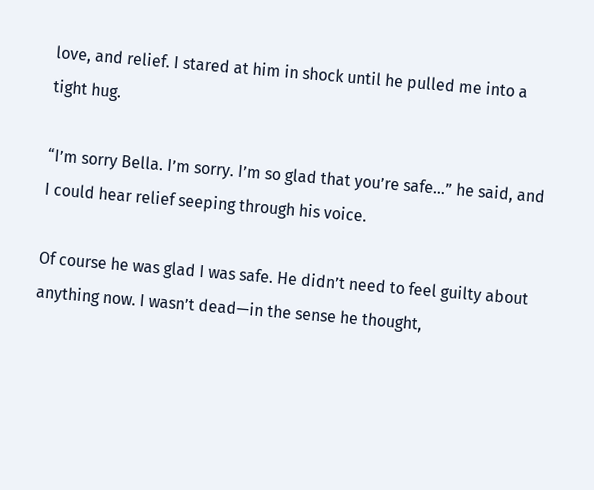love, and relief. I stared at him in shock until he pulled me into a tight hug.

“I’m sorry Bella. I’m sorry. I’m so glad that you’re safe…” he said, and I could hear relief seeping through his voice.

Of course he was glad I was safe. He didn’t need to feel guilty about anything now. I wasn’t dead—in the sense he thought,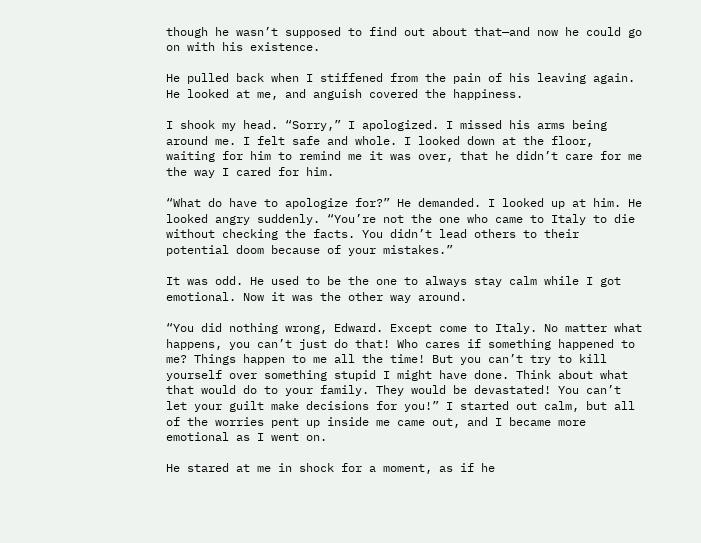though he wasn’t supposed to find out about that—and now he could go on with his existence.

He pulled back when I stiffened from the pain of his leaving again. He looked at me, and anguish covered the happiness.

I shook my head. “Sorry,” I apologized. I missed his arms being around me. I felt safe and whole. I looked down at the floor, waiting for him to remind me it was over, that he didn’t care for me the way I cared for him.

“What do have to apologize for?” He demanded. I looked up at him. He looked angry suddenly. “You’re not the one who came to Italy to die without checking the facts. You didn’t lead others to their potential doom because of your mistakes.”

It was odd. He used to be the one to always stay calm while I got emotional. Now it was the other way around.

“You did nothing wrong, Edward. Except come to Italy. No matter what happens, you can’t just do that! Who cares if something happened to me? Things happen to me all the time! But you can’t try to kill yourself over something stupid I might have done. Think about what that would do to your family. They would be devastated! You can’t let your guilt make decisions for you!” I started out calm, but all of the worries pent up inside me came out, and I became more emotional as I went on.

He stared at me in shock for a moment, as if he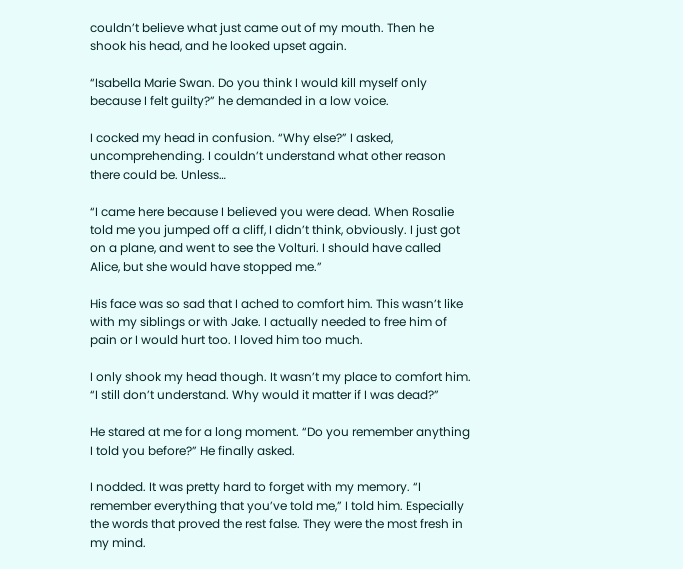couldn’t believe what just came out of my mouth. Then he shook his head, and he looked upset again.

“Isabella Marie Swan. Do you think I would kill myself only because I felt guilty?” he demanded in a low voice.

I cocked my head in confusion. “Why else?” I asked, uncomprehending. I couldn’t understand what other reason there could be. Unless…

“I came here because I believed you were dead. When Rosalie told me you jumped off a cliff, I didn’t think, obviously. I just got on a plane, and went to see the Volturi. I should have called Alice, but she would have stopped me.”

His face was so sad that I ached to comfort him. This wasn’t like with my siblings or with Jake. I actually needed to free him of pain or I would hurt too. I loved him too much.

I only shook my head though. It wasn’t my place to comfort him. “I still don’t understand. Why would it matter if I was dead?”

He stared at me for a long moment. “Do you remember anything I told you before?” He finally asked.

I nodded. It was pretty hard to forget with my memory. “I remember everything that you’ve told me,” I told him. Especially the words that proved the rest false. They were the most fresh in my mind.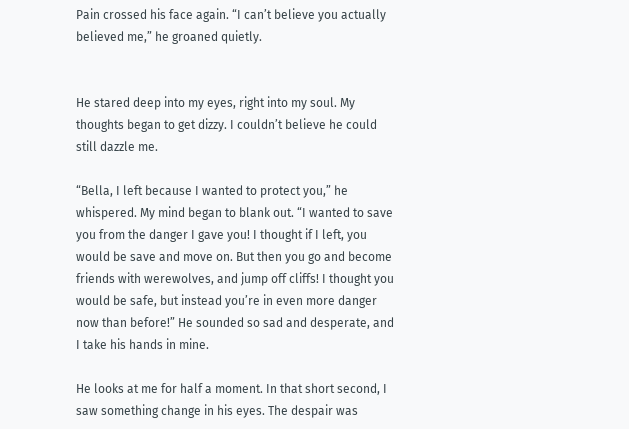Pain crossed his face again. “I can’t believe you actually believed me,” he groaned quietly.


He stared deep into my eyes, right into my soul. My thoughts began to get dizzy. I couldn’t believe he could still dazzle me.

“Bella, I left because I wanted to protect you,” he whispered. My mind began to blank out. “I wanted to save you from the danger I gave you! I thought if I left, you would be save and move on. But then you go and become friends with werewolves, and jump off cliffs! I thought you would be safe, but instead you’re in even more danger now than before!” He sounded so sad and desperate, and I take his hands in mine.

He looks at me for half a moment. In that short second, I saw something change in his eyes. The despair was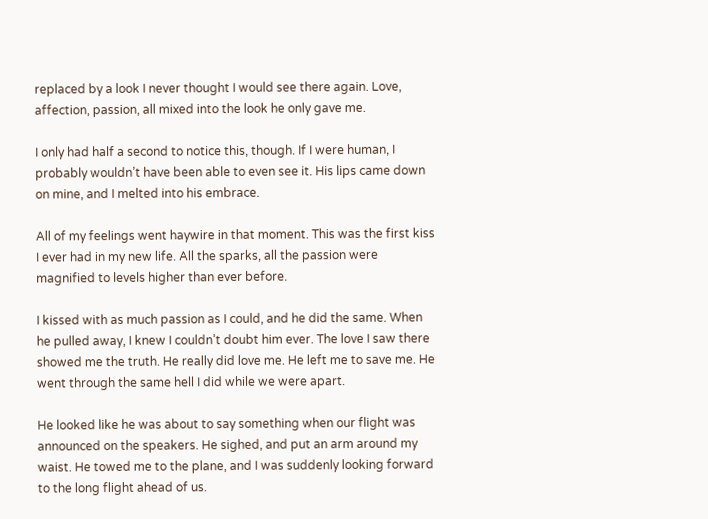replaced by a look I never thought I would see there again. Love, affection, passion, all mixed into the look he only gave me.

I only had half a second to notice this, though. If I were human, I probably wouldn’t have been able to even see it. His lips came down on mine, and I melted into his embrace.

All of my feelings went haywire in that moment. This was the first kiss I ever had in my new life. All the sparks, all the passion were magnified to levels higher than ever before.

I kissed with as much passion as I could, and he did the same. When he pulled away, I knew I couldn’t doubt him ever. The love I saw there showed me the truth. He really did love me. He left me to save me. He went through the same hell I did while we were apart.

He looked like he was about to say something when our flight was announced on the speakers. He sighed, and put an arm around my waist. He towed me to the plane, and I was suddenly looking forward to the long flight ahead of us.